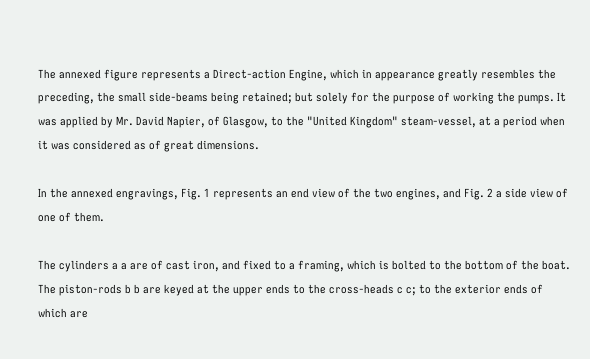The annexed figure represents a Direct-action Engine, which in appearance greatly resembles the preceding, the small side-beams being retained; but solely for the purpose of working the pumps. It was applied by Mr. David Napier, of Glasgow, to the "United Kingdom" steam-vessel, at a period when it was considered as of great dimensions.

In the annexed engravings, Fig. 1 represents an end view of the two engines, and Fig. 2 a side view of one of them.

The cylinders a a are of cast iron, and fixed to a framing, which is bolted to the bottom of the boat. The piston-rods b b are keyed at the upper ends to the cross-heads c c; to the exterior ends of which are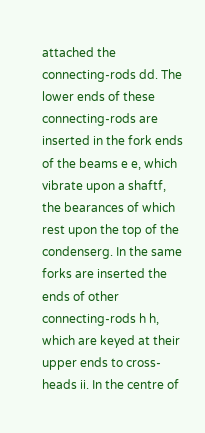attached the connecting-rods dd. The lower ends of these connecting-rods are inserted in the fork ends of the beams e e, which vibrate upon a shaftf, the bearances of which rest upon the top of the condenserg. In the same forks are inserted the ends of other connecting-rods h h, which are keyed at their upper ends to cross-heads ii. In the centre of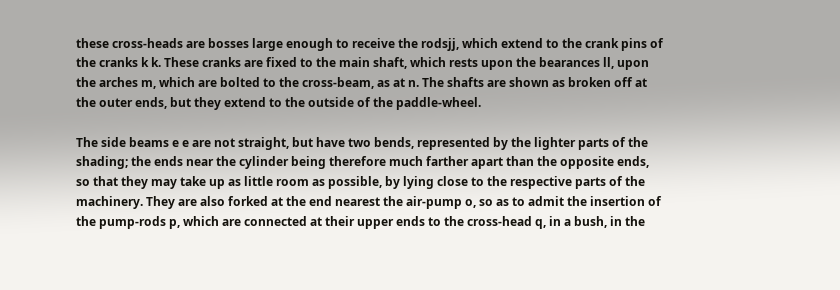these cross-heads are bosses large enough to receive the rodsjj, which extend to the crank pins of the cranks k k. These cranks are fixed to the main shaft, which rests upon the bearances ll, upon the arches m, which are bolted to the cross-beam, as at n. The shafts are shown as broken off at the outer ends, but they extend to the outside of the paddle-wheel.

The side beams e e are not straight, but have two bends, represented by the lighter parts of the shading; the ends near the cylinder being therefore much farther apart than the opposite ends, so that they may take up as little room as possible, by lying close to the respective parts of the machinery. They are also forked at the end nearest the air-pump o, so as to admit the insertion of the pump-rods p, which are connected at their upper ends to the cross-head q, in a bush, in the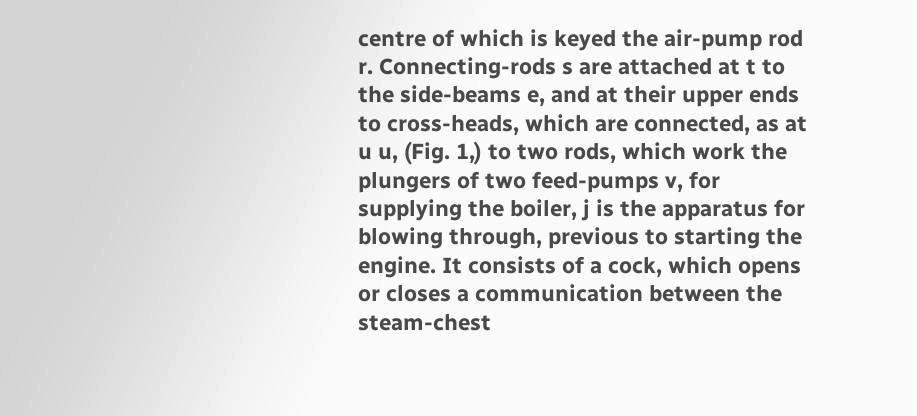centre of which is keyed the air-pump rod r. Connecting-rods s are attached at t to the side-beams e, and at their upper ends to cross-heads, which are connected, as at u u, (Fig. 1,) to two rods, which work the plungers of two feed-pumps v, for supplying the boiler, j is the apparatus for blowing through, previous to starting the engine. It consists of a cock, which opens or closes a communication between the steam-chest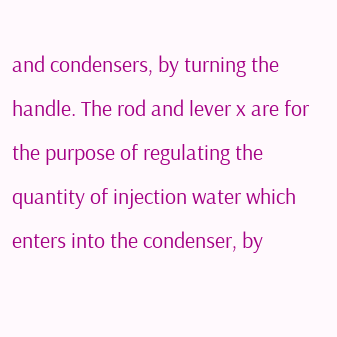and condensers, by turning the handle. The rod and lever x are for the purpose of regulating the quantity of injection water which enters into the condenser, by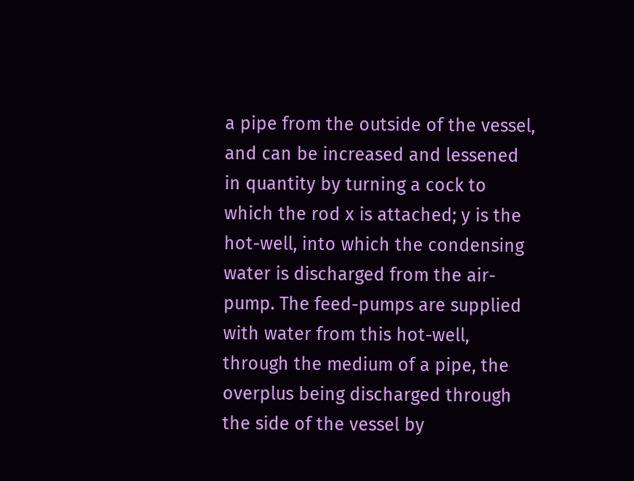a pipe from the outside of the vessel, and can be increased and lessened in quantity by turning a cock to which the rod x is attached; y is the hot-well, into which the condensing water is discharged from the air-pump. The feed-pumps are supplied with water from this hot-well, through the medium of a pipe, the overplus being discharged through the side of the vessel by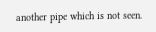another pipe which is not seen.